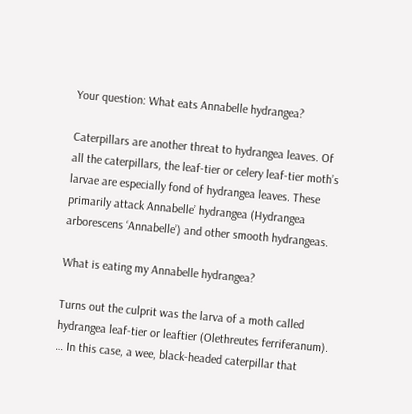Your question: What eats Annabelle hydrangea?

Caterpillars are another threat to hydrangea leaves. Of all the caterpillars, the leaf-tier or celery leaf-tier moth’s larvae are especially fond of hydrangea leaves. These primarily attack Annabelle’ hydrangea (Hydrangea arborescens ‘Annabelle’) and other smooth hydrangeas.

What is eating my Annabelle hydrangea?

Turns out the culprit was the larva of a moth called hydrangea leaf-tier or leaftier (Olethreutes ferriferanum). … In this case, a wee, black-headed caterpillar that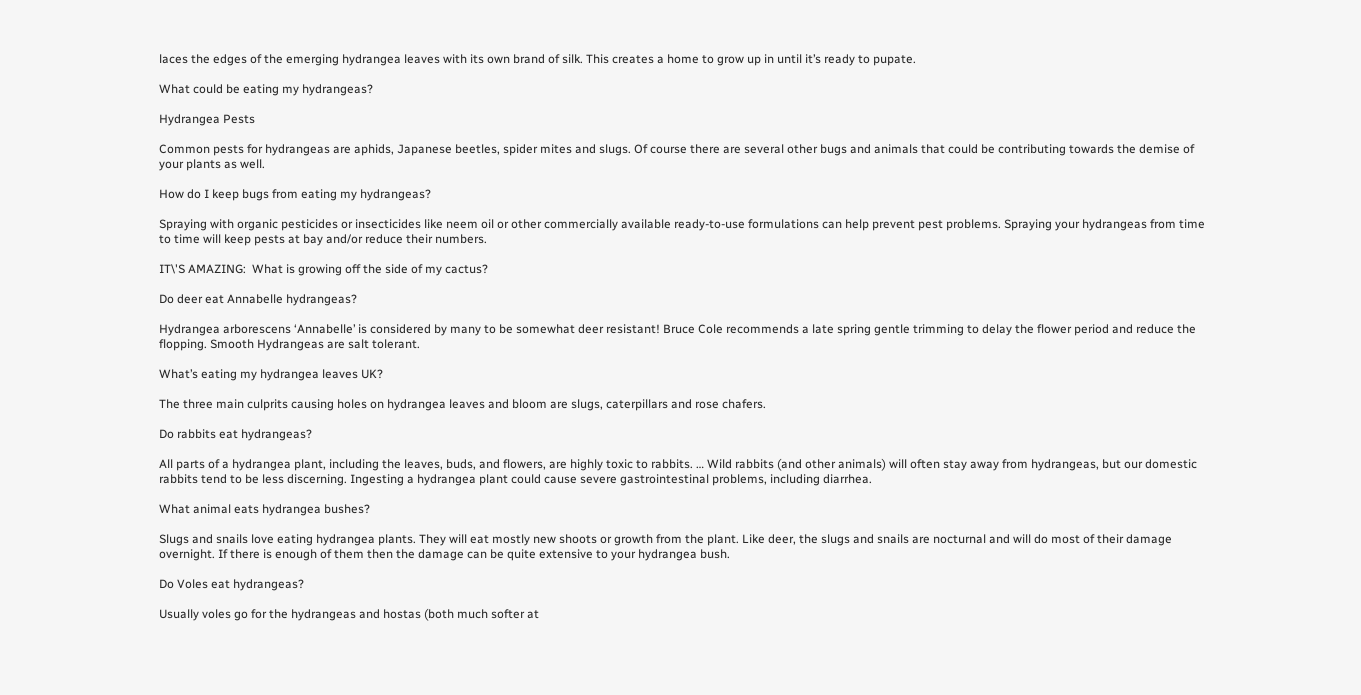laces the edges of the emerging hydrangea leaves with its own brand of silk. This creates a home to grow up in until it’s ready to pupate.

What could be eating my hydrangeas?

Hydrangea Pests

Common pests for hydrangeas are aphids, Japanese beetles, spider mites and slugs. Of course there are several other bugs and animals that could be contributing towards the demise of your plants as well.

How do I keep bugs from eating my hydrangeas?

Spraying with organic pesticides or insecticides like neem oil or other commercially available ready-to-use formulations can help prevent pest problems. Spraying your hydrangeas from time to time will keep pests at bay and/or reduce their numbers.

IT\'S AMAZING:  What is growing off the side of my cactus?

Do deer eat Annabelle hydrangeas?

Hydrangea arborescens ‘Annabelle’ is considered by many to be somewhat deer resistant! Bruce Cole recommends a late spring gentle trimming to delay the flower period and reduce the flopping. Smooth Hydrangeas are salt tolerant.

What’s eating my hydrangea leaves UK?

The three main culprits causing holes on hydrangea leaves and bloom are slugs, caterpillars and rose chafers.

Do rabbits eat hydrangeas?

All parts of a hydrangea plant, including the leaves, buds, and flowers, are highly toxic to rabbits. … Wild rabbits (and other animals) will often stay away from hydrangeas, but our domestic rabbits tend to be less discerning. Ingesting a hydrangea plant could cause severe gastrointestinal problems, including diarrhea.

What animal eats hydrangea bushes?

Slugs and snails love eating hydrangea plants. They will eat mostly new shoots or growth from the plant. Like deer, the slugs and snails are nocturnal and will do most of their damage overnight. If there is enough of them then the damage can be quite extensive to your hydrangea bush.

Do Voles eat hydrangeas?

Usually voles go for the hydrangeas and hostas (both much softer at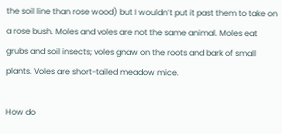the soil line than rose wood) but I wouldn’t put it past them to take on a rose bush. Moles and voles are not the same animal. Moles eat grubs and soil insects; voles gnaw on the roots and bark of small plants. Voles are short-tailed meadow mice.

How do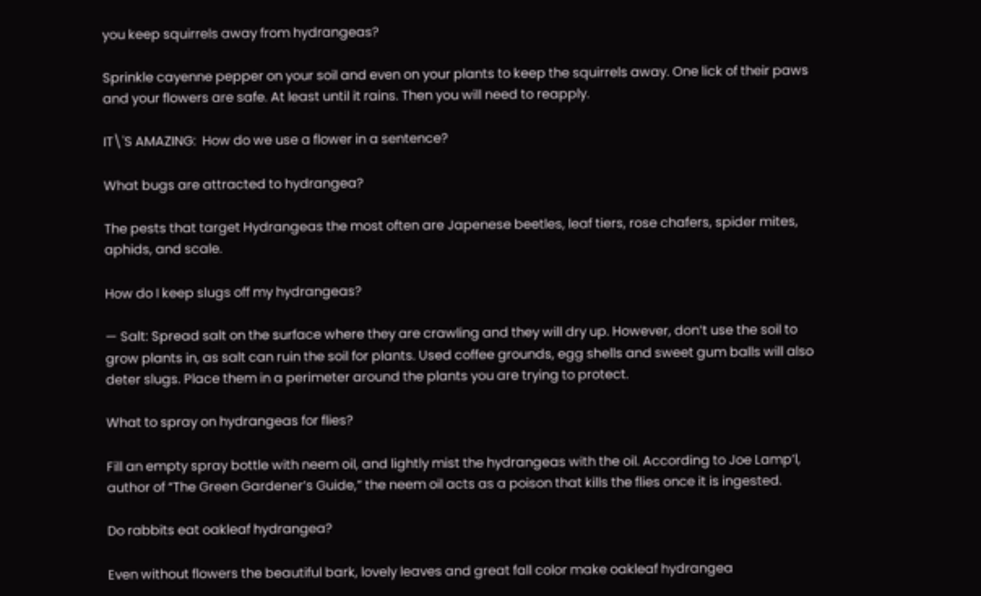you keep squirrels away from hydrangeas?

Sprinkle cayenne pepper on your soil and even on your plants to keep the squirrels away. One lick of their paws and your flowers are safe. At least until it rains. Then you will need to reapply.

IT\'S AMAZING:  How do we use a flower in a sentence?

What bugs are attracted to hydrangea?

The pests that target Hydrangeas the most often are Japenese beetles, leaf tiers, rose chafers, spider mites, aphids, and scale.

How do I keep slugs off my hydrangeas?

— Salt: Spread salt on the surface where they are crawling and they will dry up. However, don’t use the soil to grow plants in, as salt can ruin the soil for plants. Used coffee grounds, egg shells and sweet gum balls will also deter slugs. Place them in a perimeter around the plants you are trying to protect.

What to spray on hydrangeas for flies?

Fill an empty spray bottle with neem oil, and lightly mist the hydrangeas with the oil. According to Joe Lamp’l, author of “The Green Gardener’s Guide,” the neem oil acts as a poison that kills the flies once it is ingested.

Do rabbits eat oakleaf hydrangea?

Even without flowers the beautiful bark, lovely leaves and great fall color make oakleaf hydrangea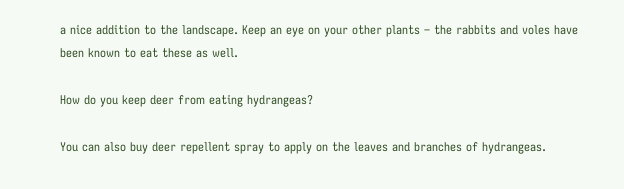a nice addition to the landscape. Keep an eye on your other plants – the rabbits and voles have been known to eat these as well.

How do you keep deer from eating hydrangeas?

You can also buy deer repellent spray to apply on the leaves and branches of hydrangeas.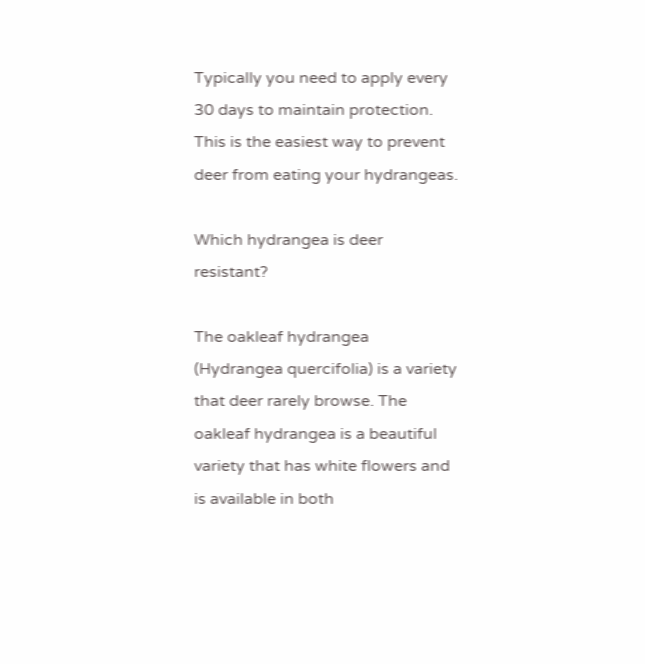Typically you need to apply every 30 days to maintain protection. This is the easiest way to prevent deer from eating your hydrangeas.

Which hydrangea is deer resistant?

The oakleaf hydrangea (Hydrangea quercifolia) is a variety that deer rarely browse. The oakleaf hydrangea is a beautiful variety that has white flowers and is available in both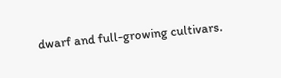dwarf and full-growing cultivars.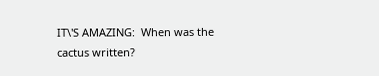IT\'S AMAZING:  When was the cactus written?